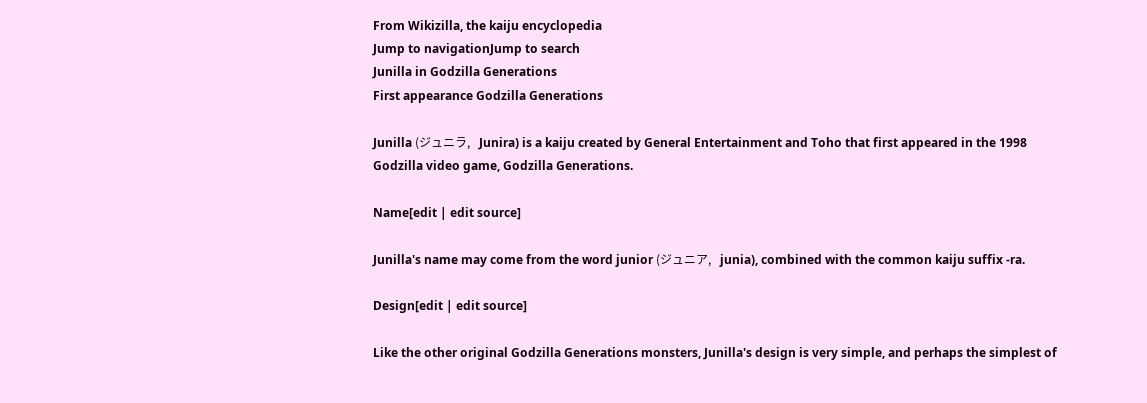From Wikizilla, the kaiju encyclopedia
Jump to navigationJump to search
Junilla in Godzilla Generations
First appearance Godzilla Generations

Junilla (ジュニラ,   Junira) is a kaiju created by General Entertainment and Toho that first appeared in the 1998 Godzilla video game, Godzilla Generations.

Name[edit | edit source]

Junilla's name may come from the word junior (ジュニア,   junia), combined with the common kaiju suffix -ra.

Design[edit | edit source]

Like the other original Godzilla Generations monsters, Junilla's design is very simple, and perhaps the simplest of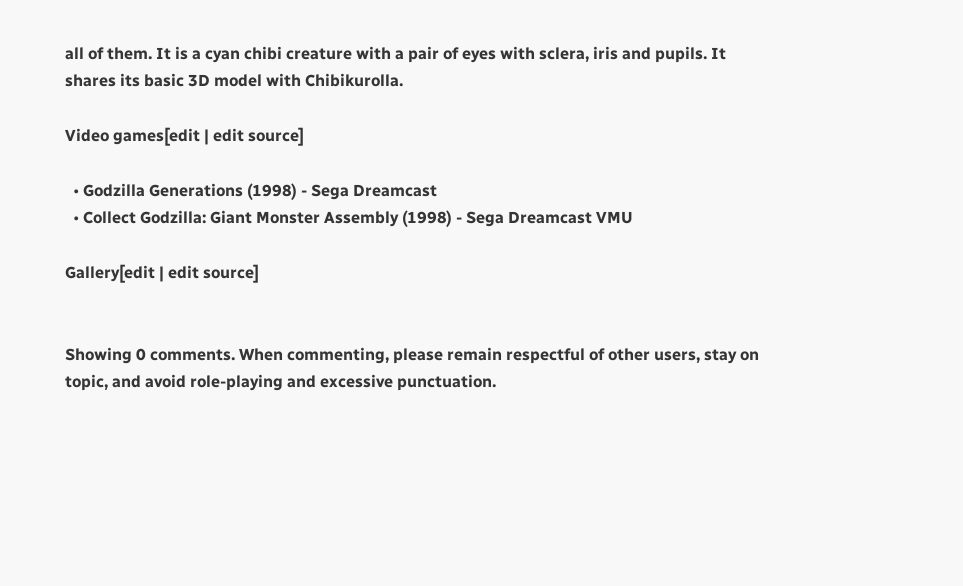all of them. It is a cyan chibi creature with a pair of eyes with sclera, iris and pupils. It shares its basic 3D model with Chibikurolla.

Video games[edit | edit source]

  • Godzilla Generations (1998) - Sega Dreamcast
  • Collect Godzilla: Giant Monster Assembly (1998) - Sega Dreamcast VMU

Gallery[edit | edit source]


Showing 0 comments. When commenting, please remain respectful of other users, stay on topic, and avoid role-playing and excessive punctuation.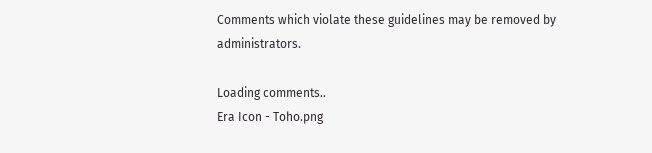Comments which violate these guidelines may be removed by administrators.

Loading comments..
Era Icon - Toho.png